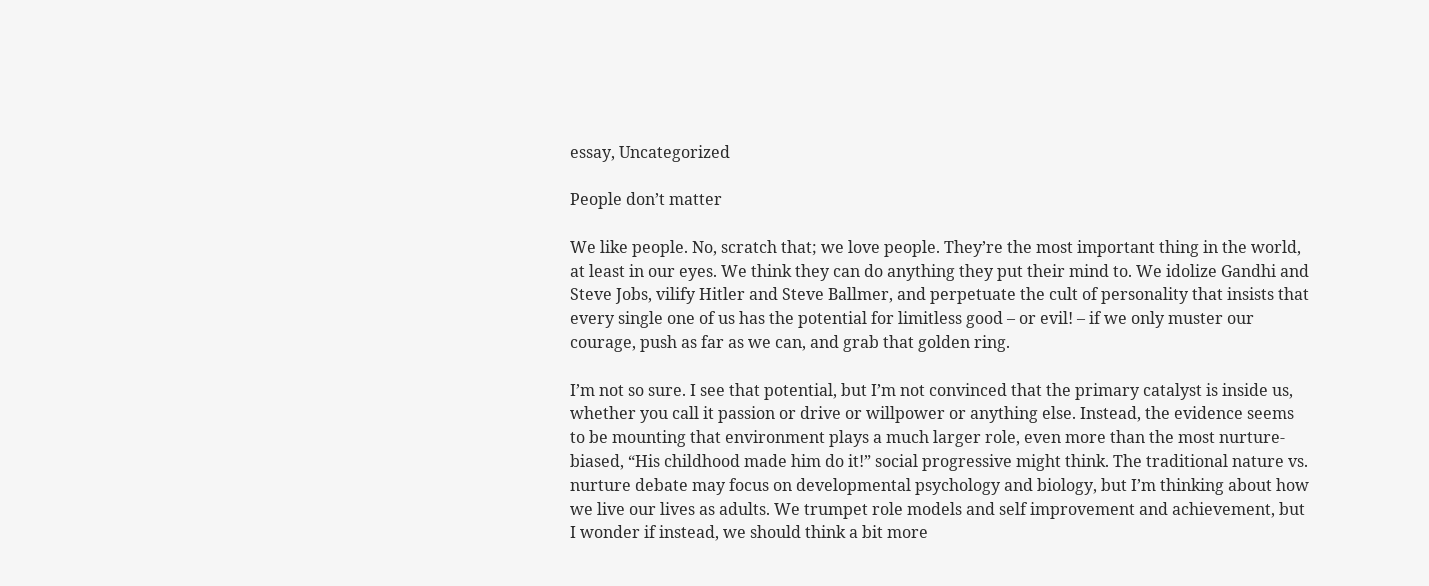essay, Uncategorized

People don’t matter

We like people. No, scratch that; we love people. They’re the most important thing in the world, at least in our eyes. We think they can do anything they put their mind to. We idolize Gandhi and Steve Jobs, vilify Hitler and Steve Ballmer, and perpetuate the cult of personality that insists that every single one of us has the potential for limitless good – or evil! – if we only muster our courage, push as far as we can, and grab that golden ring.

I’m not so sure. I see that potential, but I’m not convinced that the primary catalyst is inside us, whether you call it passion or drive or willpower or anything else. Instead, the evidence seems to be mounting that environment plays a much larger role, even more than the most nurture-biased, “His childhood made him do it!” social progressive might think. The traditional nature vs. nurture debate may focus on developmental psychology and biology, but I’m thinking about how we live our lives as adults. We trumpet role models and self improvement and achievement, but I wonder if instead, we should think a bit more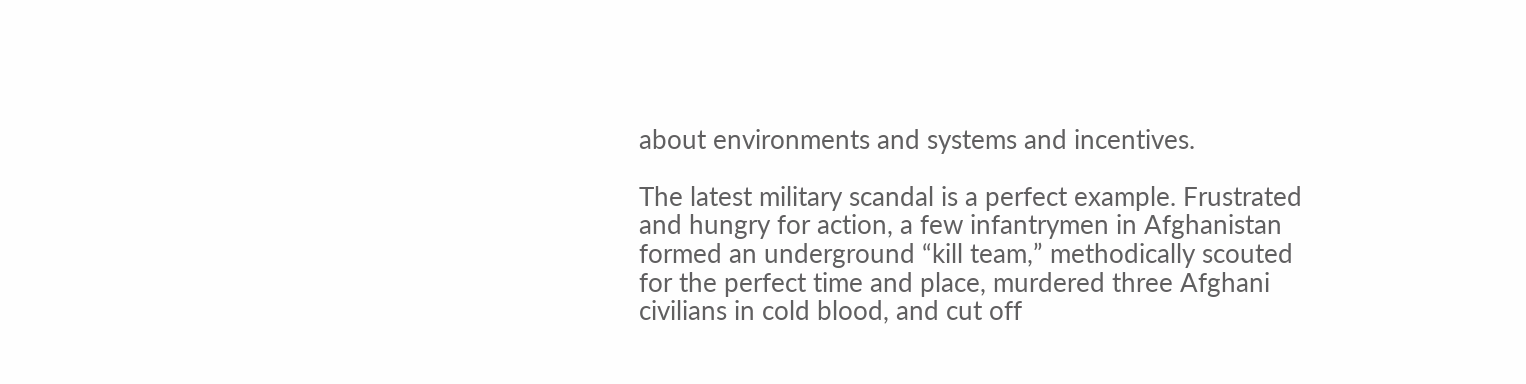about environments and systems and incentives.

The latest military scandal is a perfect example. Frustrated and hungry for action, a few infantrymen in Afghanistan formed an underground “kill team,” methodically scouted for the perfect time and place, murdered three Afghani civilians in cold blood, and cut off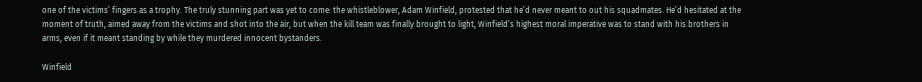one of the victims’ fingers as a trophy. The truly stunning part was yet to come: the whistleblower, Adam Winfield, protested that he’d never meant to out his squadmates. He’d hesitated at the moment of truth, aimed away from the victims and shot into the air, but when the kill team was finally brought to light, Winfield’s highest moral imperative was to stand with his brothers in arms, even if it meant standing by while they murdered innocent bystanders.

Winfield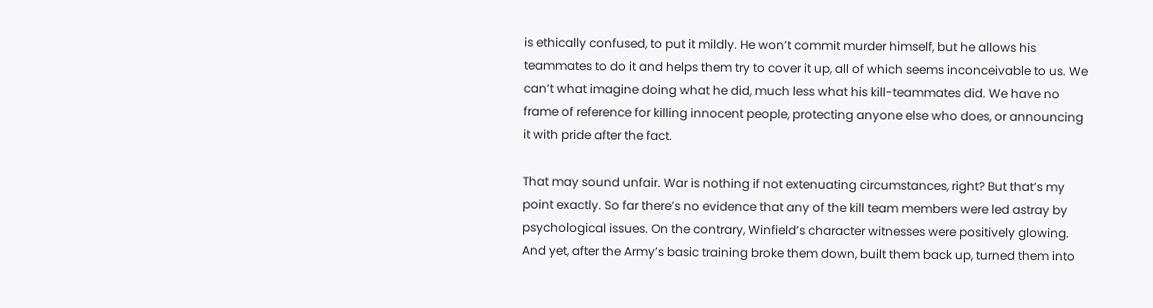is ethically confused, to put it mildly. He won’t commit murder himself, but he allows his teammates to do it and helps them try to cover it up, all of which seems inconceivable to us. We can’t what imagine doing what he did, much less what his kill-teammates did. We have no frame of reference for killing innocent people, protecting anyone else who does, or announcing it with pride after the fact.

That may sound unfair. War is nothing if not extenuating circumstances, right? But that’s my point exactly. So far there’s no evidence that any of the kill team members were led astray by psychological issues. On the contrary, Winfield’s character witnesses were positively glowing. And yet, after the Army’s basic training broke them down, built them back up, turned them into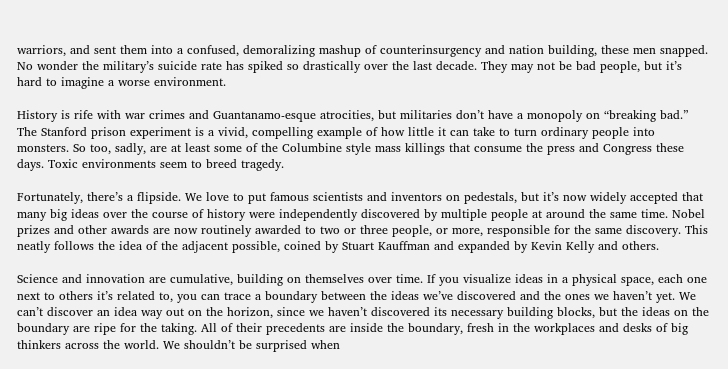warriors, and sent them into a confused, demoralizing mashup of counterinsurgency and nation building, these men snapped. No wonder the military’s suicide rate has spiked so drastically over the last decade. They may not be bad people, but it’s hard to imagine a worse environment.

History is rife with war crimes and Guantanamo-esque atrocities, but militaries don’t have a monopoly on “breaking bad.” The Stanford prison experiment is a vivid, compelling example of how little it can take to turn ordinary people into monsters. So too, sadly, are at least some of the Columbine style mass killings that consume the press and Congress these days. Toxic environments seem to breed tragedy.

Fortunately, there’s a flipside. We love to put famous scientists and inventors on pedestals, but it’s now widely accepted that many big ideas over the course of history were independently discovered by multiple people at around the same time. Nobel prizes and other awards are now routinely awarded to two or three people, or more, responsible for the same discovery. This neatly follows the idea of the adjacent possible, coined by Stuart Kauffman and expanded by Kevin Kelly and others.

Science and innovation are cumulative, building on themselves over time. If you visualize ideas in a physical space, each one next to others it’s related to, you can trace a boundary between the ideas we’ve discovered and the ones we haven’t yet. We can’t discover an idea way out on the horizon, since we haven’t discovered its necessary building blocks, but the ideas on the boundary are ripe for the taking. All of their precedents are inside the boundary, fresh in the workplaces and desks of big thinkers across the world. We shouldn’t be surprised when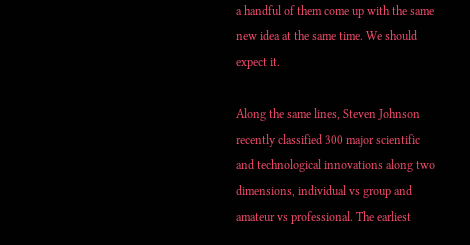a handful of them come up with the same new idea at the same time. We should expect it.

Along the same lines, Steven Johnson recently classified 300 major scientific and technological innovations along two dimensions, individual vs group and amateur vs professional. The earliest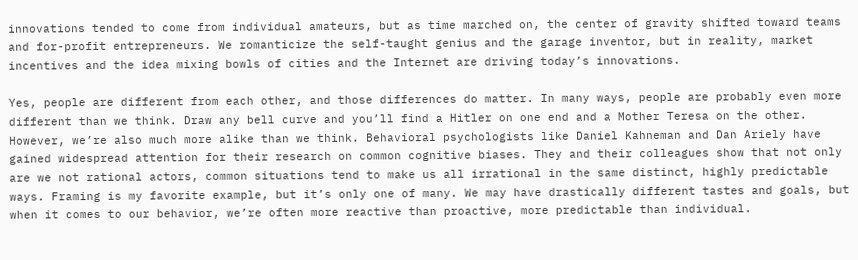innovations tended to come from individual amateurs, but as time marched on, the center of gravity shifted toward teams and for-profit entrepreneurs. We romanticize the self-taught genius and the garage inventor, but in reality, market incentives and the idea mixing bowls of cities and the Internet are driving today’s innovations.

Yes, people are different from each other, and those differences do matter. In many ways, people are probably even more different than we think. Draw any bell curve and you’ll find a Hitler on one end and a Mother Teresa on the other. However, we’re also much more alike than we think. Behavioral psychologists like Daniel Kahneman and Dan Ariely have gained widespread attention for their research on common cognitive biases. They and their colleagues show that not only are we not rational actors, common situations tend to make us all irrational in the same distinct, highly predictable ways. Framing is my favorite example, but it’s only one of many. We may have drastically different tastes and goals, but when it comes to our behavior, we’re often more reactive than proactive, more predictable than individual.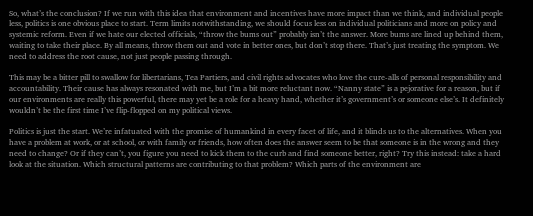So, what’s the conclusion? If we run with this idea that environment and incentives have more impact than we think, and individual people less, politics is one obvious place to start. Term limits notwithstanding, we should focus less on individual politicians and more on policy and systemic reform. Even if we hate our elected officials, “throw the bums out” probably isn’t the answer. More bums are lined up behind them, waiting to take their place. By all means, throw them out and vote in better ones, but don’t stop there. That’s just treating the symptom. We need to address the root cause, not just people passing through.

This may be a bitter pill to swallow for libertarians, Tea Partiers, and civil rights advocates who love the cure-alls of personal responsibility and accountability. Their cause has always resonated with me, but I’m a bit more reluctant now. “Nanny state” is a pejorative for a reason, but if our environments are really this powerful, there may yet be a role for a heavy hand, whether it’s government’s or someone else’s. It definitely wouldn’t be the first time I’ve flip-flopped on my political views.

Politics is just the start. We’re infatuated with the promise of humankind in every facet of life, and it blinds us to the alternatives. When you have a problem at work, or at school, or with family or friends, how often does the answer seem to be that someone is in the wrong and they need to change? Or if they can’t, you figure you need to kick them to the curb and find someone better, right? Try this instead: take a hard look at the situation. Which structural patterns are contributing to that problem? Which parts of the environment are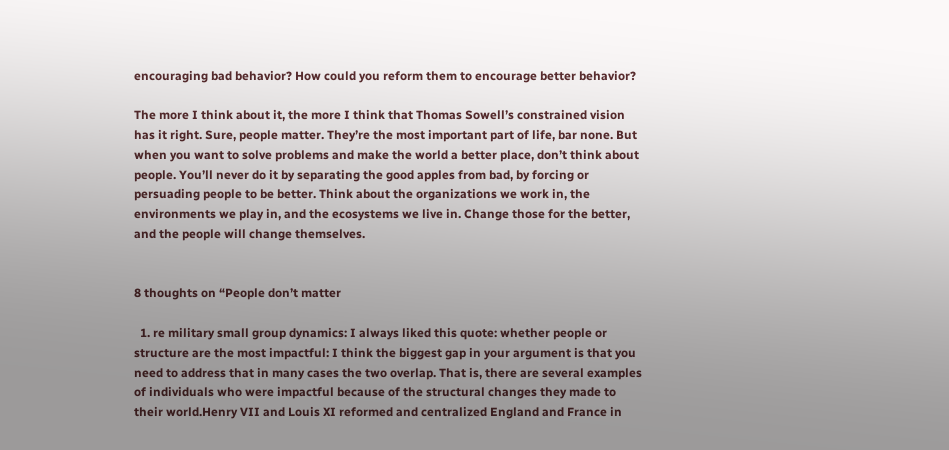encouraging bad behavior? How could you reform them to encourage better behavior?

The more I think about it, the more I think that Thomas Sowell’s constrained vision has it right. Sure, people matter. They’re the most important part of life, bar none. But when you want to solve problems and make the world a better place, don’t think about people. You’ll never do it by separating the good apples from bad, by forcing or persuading people to be better. Think about the organizations we work in, the environments we play in, and the ecosystems we live in. Change those for the better, and the people will change themselves.


8 thoughts on “People don’t matter

  1. re military small group dynamics: I always liked this quote: whether people or structure are the most impactful: I think the biggest gap in your argument is that you need to address that in many cases the two overlap. That is, there are several examples of individuals who were impactful because of the structural changes they made to their world.Henry VII and Louis XI reformed and centralized England and France in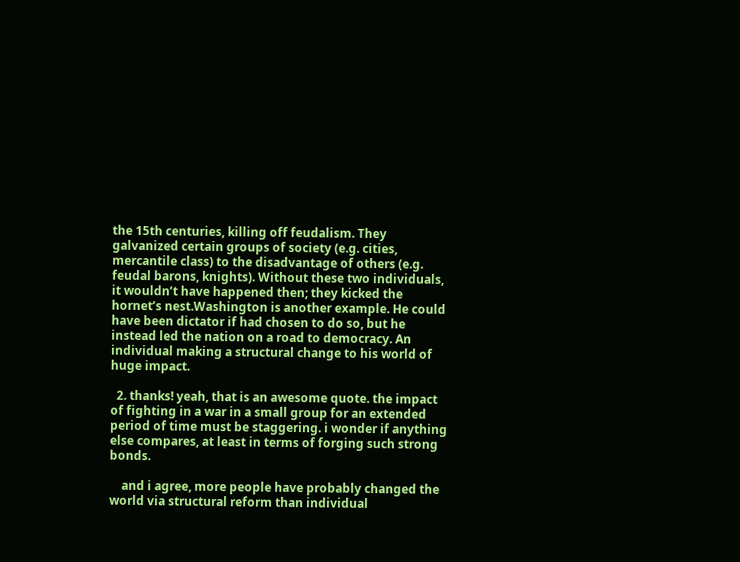the 15th centuries, killing off feudalism. They galvanized certain groups of society (e.g. cities, mercantile class) to the disadvantage of others (e.g. feudal barons, knights). Without these two individuals, it wouldn’t have happened then; they kicked the hornet’s nest.Washington is another example. He could have been dictator if had chosen to do so, but he instead led the nation on a road to democracy. An individual making a structural change to his world of huge impact.

  2. thanks! yeah, that is an awesome quote. the impact of fighting in a war in a small group for an extended period of time must be staggering. i wonder if anything else compares, at least in terms of forging such strong bonds.

    and i agree, more people have probably changed the world via structural reform than individual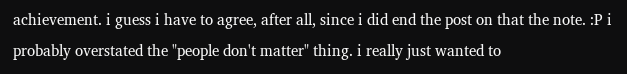achievement. i guess i have to agree, after all, since i did end the post on that the note. :P i probably overstated the "people don't matter" thing. i really just wanted to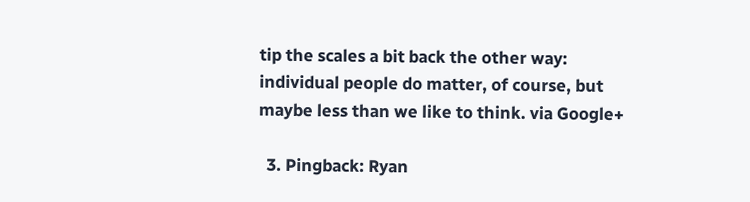tip the scales a bit back the other way: individual people do matter, of course, but maybe less than we like to think. via Google+

  3. Pingback: Ryan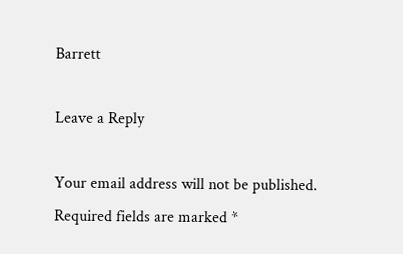Barrett

Leave a Reply

Your email address will not be published. Required fields are marked *